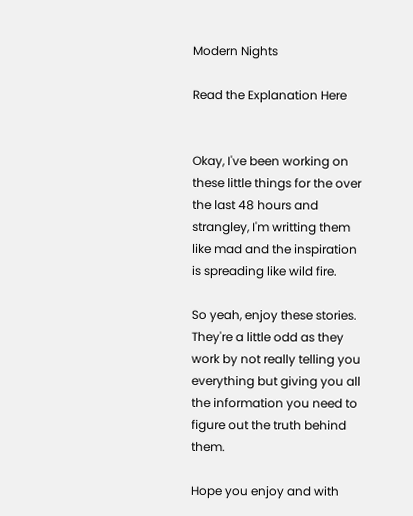Modern Nights

Read the Explanation Here


Okay, I've been working on these little things for the over the last 48 hours and strangley, I'm writting them like mad and the inspiration is spreading like wild fire.

So yeah, enjoy these stories. They're a little odd as they work by not really telling you everything but giving you all the information you need to figure out the truth behind them.

Hope you enjoy and with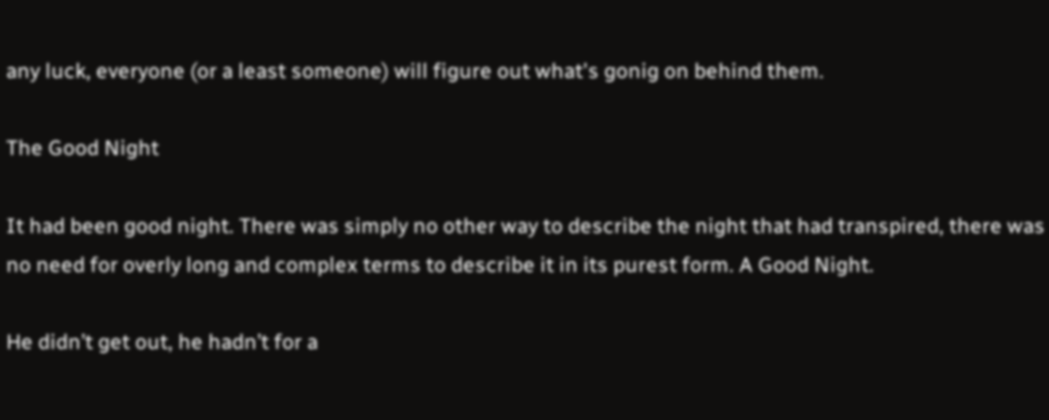any luck, everyone (or a least someone) will figure out what's gonig on behind them.

The Good Night

It had been good night. There was simply no other way to describe the night that had transpired, there was no need for overly long and complex terms to describe it in its purest form. A Good Night.

He didn’t get out, he hadn’t for a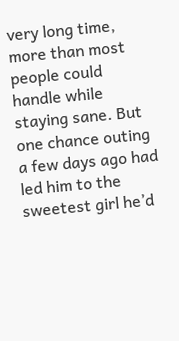very long time, more than most people could handle while staying sane. But one chance outing a few days ago had led him to the sweetest girl he’d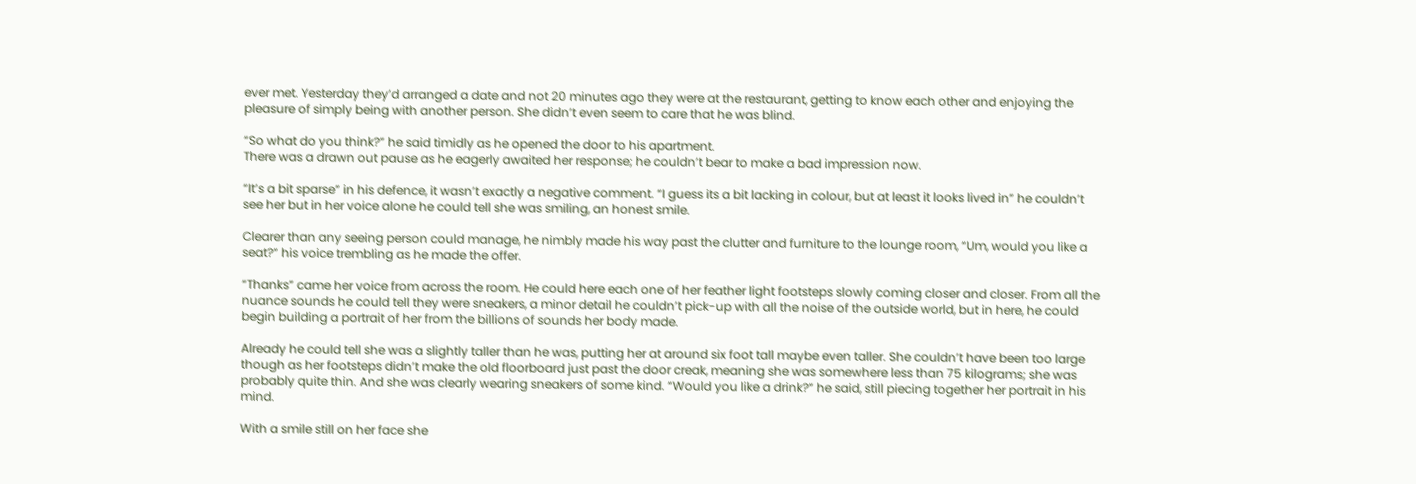ever met. Yesterday they’d arranged a date and not 20 minutes ago they were at the restaurant, getting to know each other and enjoying the pleasure of simply being with another person. She didn’t even seem to care that he was blind.

“So what do you think?” he said timidly as he opened the door to his apartment.
There was a drawn out pause as he eagerly awaited her response; he couldn’t bear to make a bad impression now.

“It’s a bit sparse” in his defence, it wasn’t exactly a negative comment. “I guess its a bit lacking in colour, but at least it looks lived in” he couldn’t see her but in her voice alone he could tell she was smiling, an honest smile.

Clearer than any seeing person could manage, he nimbly made his way past the clutter and furniture to the lounge room, “Um, would you like a seat?” his voice trembling as he made the offer.

“Thanks” came her voice from across the room. He could here each one of her feather light footsteps slowly coming closer and closer. From all the nuance sounds he could tell they were sneakers, a minor detail he couldn’t pick-up with all the noise of the outside world, but in here, he could begin building a portrait of her from the billions of sounds her body made.

Already he could tell she was a slightly taller than he was, putting her at around six foot tall maybe even taller. She couldn’t have been too large though as her footsteps didn’t make the old floorboard just past the door creak, meaning she was somewhere less than 75 kilograms; she was probably quite thin. And she was clearly wearing sneakers of some kind. “Would you like a drink?” he said, still piecing together her portrait in his mind.

With a smile still on her face she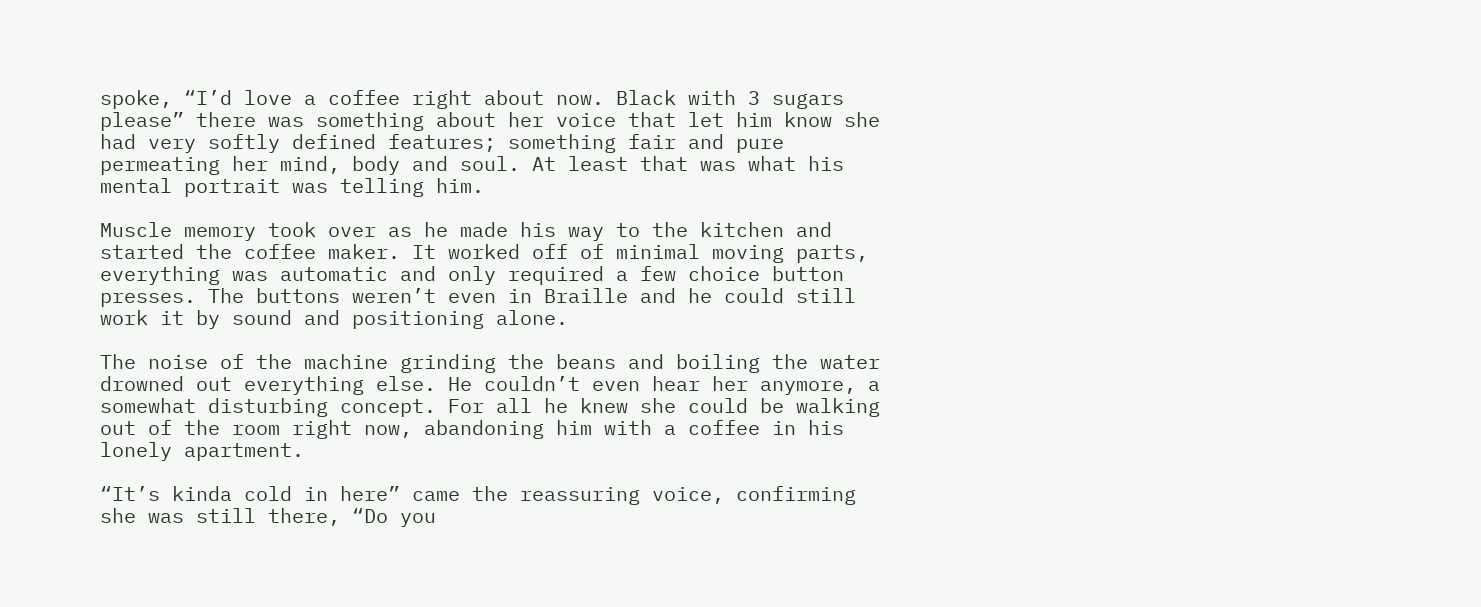spoke, “I’d love a coffee right about now. Black with 3 sugars please” there was something about her voice that let him know she had very softly defined features; something fair and pure permeating her mind, body and soul. At least that was what his mental portrait was telling him.

Muscle memory took over as he made his way to the kitchen and started the coffee maker. It worked off of minimal moving parts, everything was automatic and only required a few choice button presses. The buttons weren’t even in Braille and he could still work it by sound and positioning alone.

The noise of the machine grinding the beans and boiling the water drowned out everything else. He couldn’t even hear her anymore, a somewhat disturbing concept. For all he knew she could be walking out of the room right now, abandoning him with a coffee in his lonely apartment.

“It’s kinda cold in here” came the reassuring voice, confirming she was still there, “Do you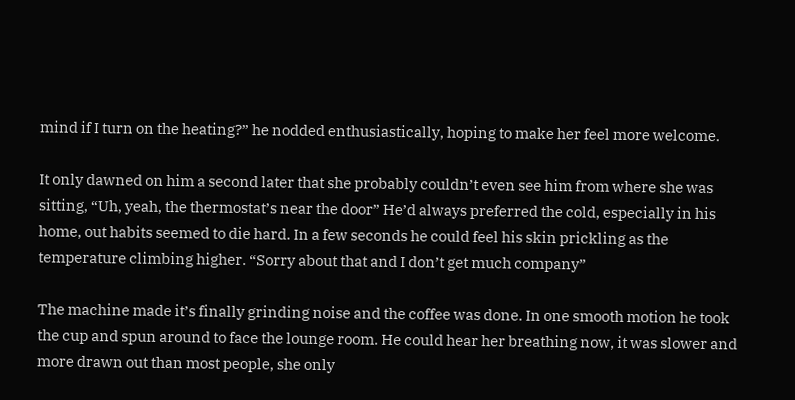mind if I turn on the heating?” he nodded enthusiastically, hoping to make her feel more welcome.

It only dawned on him a second later that she probably couldn’t even see him from where she was sitting, “Uh, yeah, the thermostat’s near the door” He’d always preferred the cold, especially in his home, out habits seemed to die hard. In a few seconds he could feel his skin prickling as the temperature climbing higher. “Sorry about that and I don’t get much company”

The machine made it’s finally grinding noise and the coffee was done. In one smooth motion he took the cup and spun around to face the lounge room. He could hear her breathing now, it was slower and more drawn out than most people, she only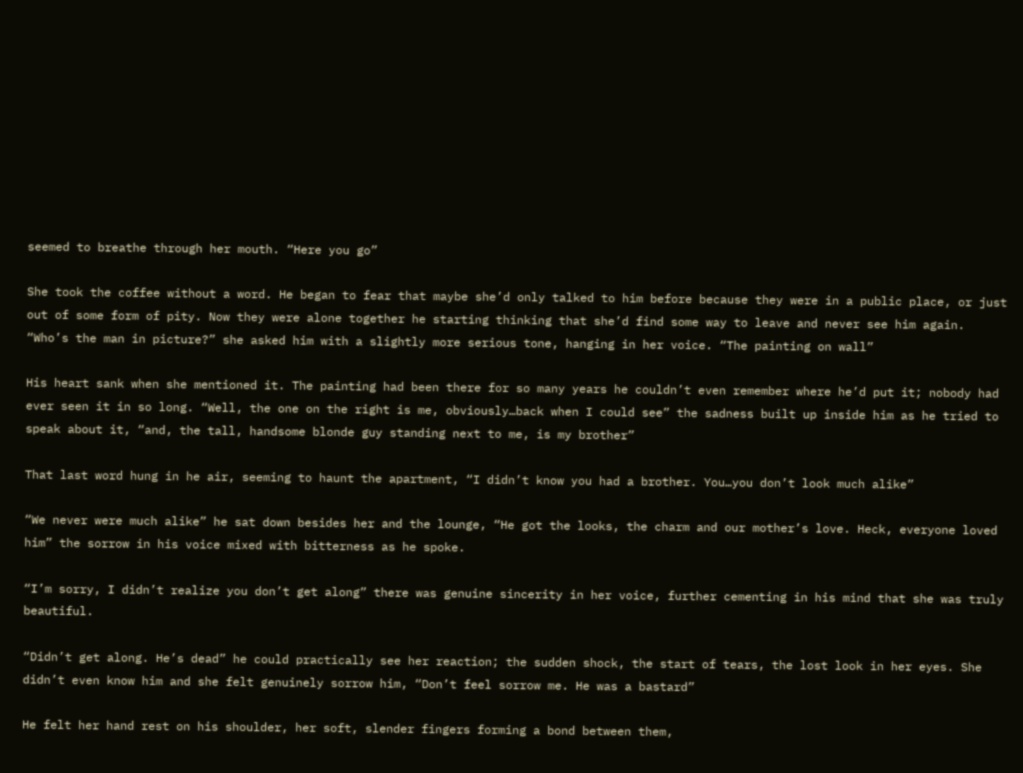seemed to breathe through her mouth. “Here you go”

She took the coffee without a word. He began to fear that maybe she’d only talked to him before because they were in a public place, or just out of some form of pity. Now they were alone together he starting thinking that she’d find some way to leave and never see him again. “Who’s the man in picture?” she asked him with a slightly more serious tone, hanging in her voice. “The painting on wall”

His heart sank when she mentioned it. The painting had been there for so many years he couldn’t even remember where he’d put it; nobody had ever seen it in so long. “Well, the one on the right is me, obviously…back when I could see” the sadness built up inside him as he tried to speak about it, “and, the tall, handsome blonde guy standing next to me, is my brother”

That last word hung in he air, seeming to haunt the apartment, “I didn’t know you had a brother. You…you don’t look much alike”

“We never were much alike” he sat down besides her and the lounge, “He got the looks, the charm and our mother’s love. Heck, everyone loved him” the sorrow in his voice mixed with bitterness as he spoke.

“I’m sorry, I didn’t realize you don’t get along” there was genuine sincerity in her voice, further cementing in his mind that she was truly beautiful.

“Didn’t get along. He’s dead” he could practically see her reaction; the sudden shock, the start of tears, the lost look in her eyes. She didn’t even know him and she felt genuinely sorrow him, “Don’t feel sorrow me. He was a bastard”

He felt her hand rest on his shoulder, her soft, slender fingers forming a bond between them,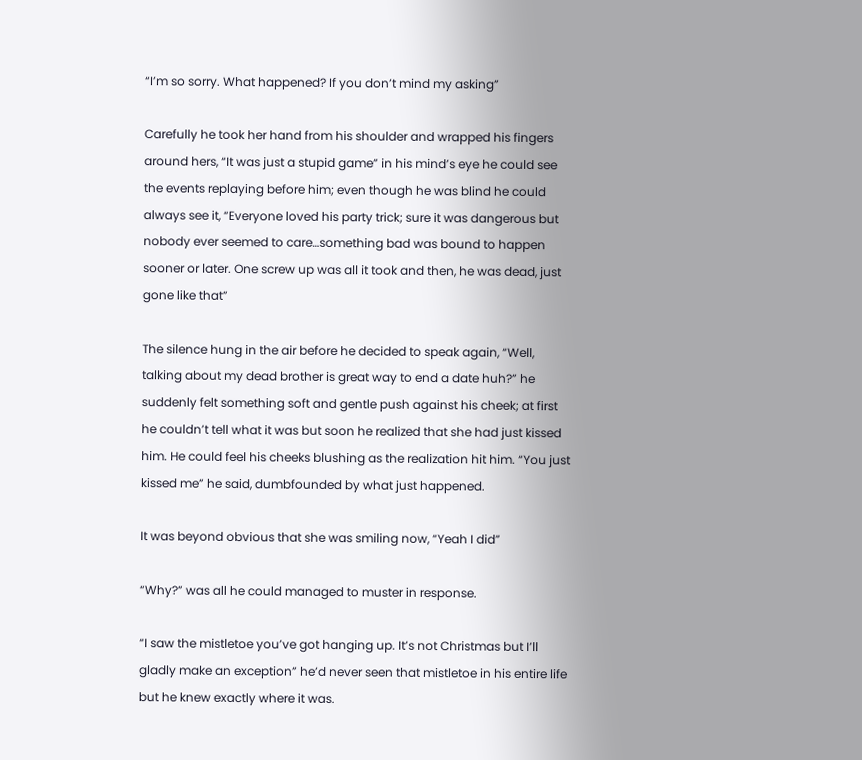“I’m so sorry. What happened? If you don’t mind my asking”

Carefully he took her hand from his shoulder and wrapped his fingers around hers, “It was just a stupid game” in his mind’s eye he could see the events replaying before him; even though he was blind he could always see it, “Everyone loved his party trick; sure it was dangerous but nobody ever seemed to care…something bad was bound to happen sooner or later. One screw up was all it took and then, he was dead, just gone like that”

The silence hung in the air before he decided to speak again, “Well, talking about my dead brother is great way to end a date huh?” he suddenly felt something soft and gentle push against his cheek; at first he couldn’t tell what it was but soon he realized that she had just kissed him. He could feel his cheeks blushing as the realization hit him. “You just kissed me” he said, dumbfounded by what just happened.

It was beyond obvious that she was smiling now, “Yeah I did”

“Why?” was all he could managed to muster in response.

“I saw the mistletoe you’ve got hanging up. It’s not Christmas but I’ll gladly make an exception” he’d never seen that mistletoe in his entire life but he knew exactly where it was.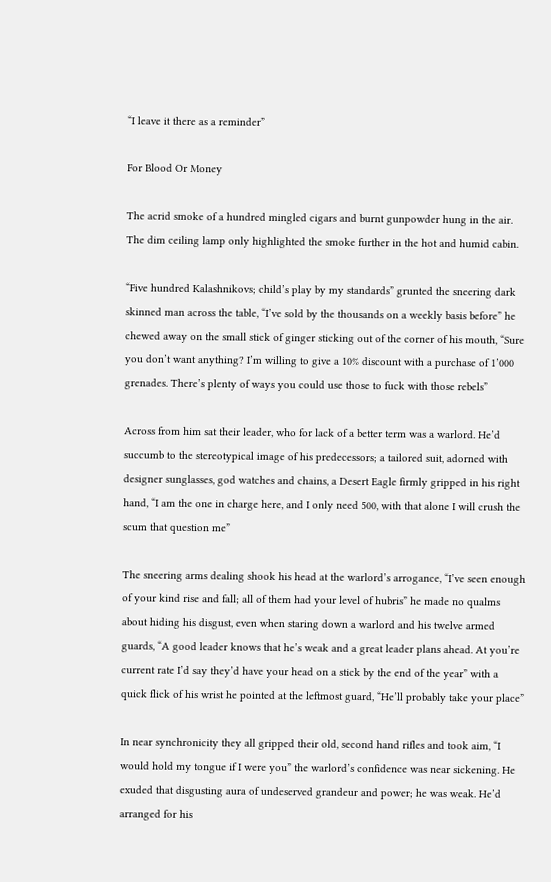“I leave it there as a reminder”

For Blood Or Money

The acrid smoke of a hundred mingled cigars and burnt gunpowder hung in the air. The dim ceiling lamp only highlighted the smoke further in the hot and humid cabin.

“Five hundred Kalashnikovs; child’s play by my standards” grunted the sneering dark skinned man across the table, “I’ve sold by the thousands on a weekly basis before” he chewed away on the small stick of ginger sticking out of the corner of his mouth, “Sure you don’t want anything? I’m willing to give a 10% discount with a purchase of 1’000 grenades. There’s plenty of ways you could use those to fuck with those rebels”

Across from him sat their leader, who for lack of a better term was a warlord. He’d succumb to the stereotypical image of his predecessors; a tailored suit, adorned with designer sunglasses, god watches and chains, a Desert Eagle firmly gripped in his right hand, “I am the one in charge here, and I only need 500, with that alone I will crush the scum that question me”

The sneering arms dealing shook his head at the warlord’s arrogance, “I’ve seen enough of your kind rise and fall; all of them had your level of hubris” he made no qualms about hiding his disgust, even when staring down a warlord and his twelve armed guards, “A good leader knows that he’s weak and a great leader plans ahead. At you’re current rate I’d say they’d have your head on a stick by the end of the year” with a quick flick of his wrist he pointed at the leftmost guard, “He’ll probably take your place”

In near synchronicity they all gripped their old, second hand rifles and took aim, “I would hold my tongue if I were you” the warlord’s confidence was near sickening. He exuded that disgusting aura of undeserved grandeur and power; he was weak. He’d arranged for his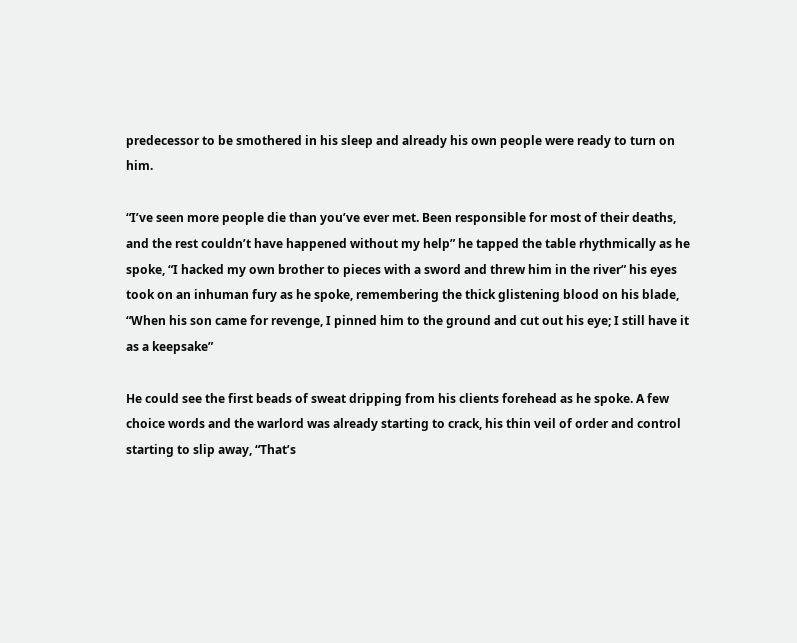predecessor to be smothered in his sleep and already his own people were ready to turn on him.

“I’ve seen more people die than you’ve ever met. Been responsible for most of their deaths, and the rest couldn’t have happened without my help” he tapped the table rhythmically as he spoke, “I hacked my own brother to pieces with a sword and threw him in the river” his eyes took on an inhuman fury as he spoke, remembering the thick glistening blood on his blade, “When his son came for revenge, I pinned him to the ground and cut out his eye; I still have it as a keepsake”

He could see the first beads of sweat dripping from his clients forehead as he spoke. A few choice words and the warlord was already starting to crack, his thin veil of order and control starting to slip away, “That’s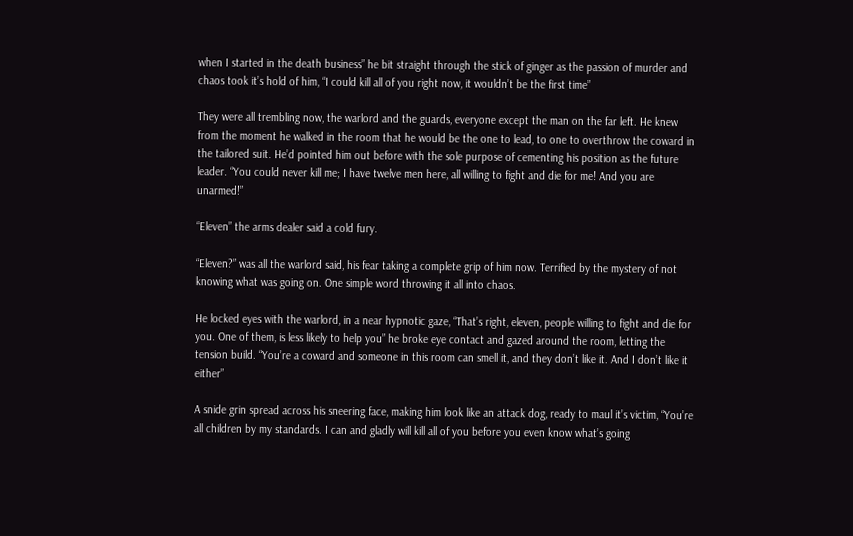when I started in the death business” he bit straight through the stick of ginger as the passion of murder and chaos took it’s hold of him, “I could kill all of you right now, it wouldn’t be the first time”

They were all trembling now, the warlord and the guards, everyone except the man on the far left. He knew from the moment he walked in the room that he would be the one to lead, to one to overthrow the coward in the tailored suit. He’d pointed him out before with the sole purpose of cementing his position as the future leader. “You could never kill me; I have twelve men here, all willing to fight and die for me! And you are unarmed!”

“Eleven” the arms dealer said a cold fury.

“Eleven?” was all the warlord said, his fear taking a complete grip of him now. Terrified by the mystery of not knowing what was going on. One simple word throwing it all into chaos.

He locked eyes with the warlord, in a near hypnotic gaze, “That’s right, eleven, people willing to fight and die for you. One of them, is less likely to help you” he broke eye contact and gazed around the room, letting the tension build. “You’re a coward and someone in this room can smell it, and they don’t like it. And I don’t like it either”

A snide grin spread across his sneering face, making him look like an attack dog, ready to maul it’s victim, “You’re all children by my standards. I can and gladly will kill all of you before you even know what’s going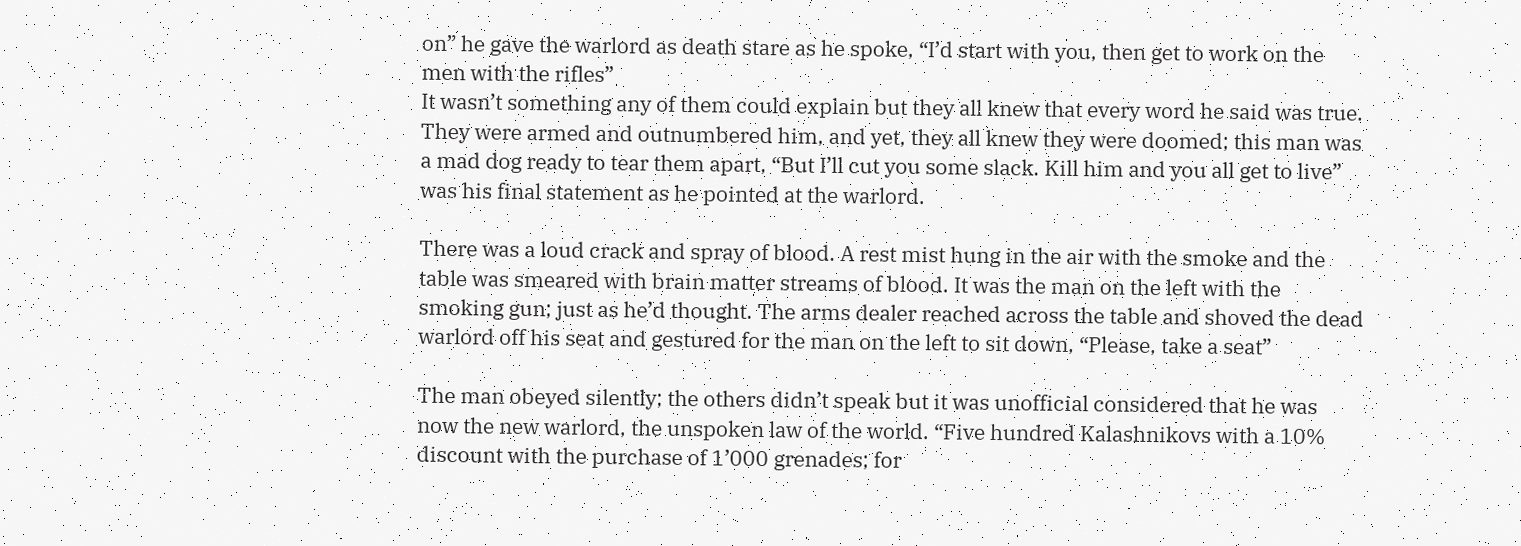on” he gave the warlord as death stare as he spoke, “I’d start with you, then get to work on the men with the rifles”
It wasn’t something any of them could explain but they all knew that every word he said was true. They were armed and outnumbered him, and yet, they all knew they were doomed; this man was a mad dog ready to tear them apart, “But I’ll cut you some slack. Kill him and you all get to live” was his final statement as he pointed at the warlord.

There was a loud crack and spray of blood. A rest mist hung in the air with the smoke and the table was smeared with brain matter streams of blood. It was the man on the left with the smoking gun; just as he’d thought. The arms dealer reached across the table and shoved the dead warlord off his seat and gestured for the man on the left to sit down, “Please, take a seat”

The man obeyed silently; the others didn’t speak but it was unofficial considered that he was now the new warlord, the unspoken law of the world. “Five hundred Kalashnikovs with a 10% discount with the purchase of 1’000 grenades; for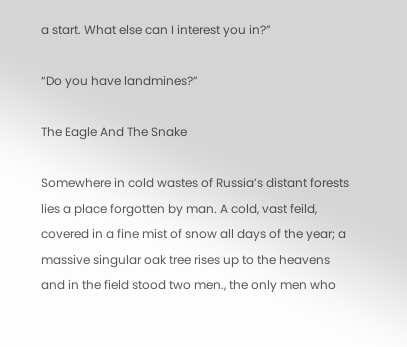a start. What else can I interest you in?”

“Do you have landmines?”

The Eagle And The Snake

Somewhere in cold wastes of Russia’s distant forests lies a place forgotten by man. A cold, vast feild, covered in a fine mist of snow all days of the year; a massive singular oak tree rises up to the heavens and in the field stood two men., the only men who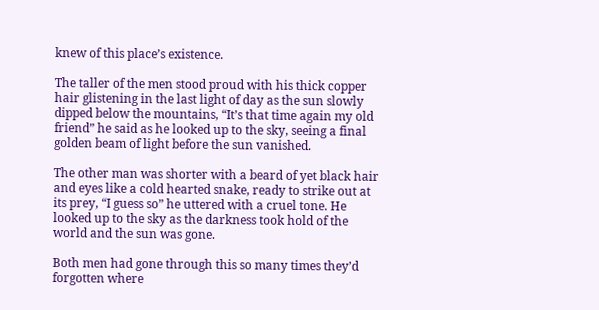knew of this place’s existence.

The taller of the men stood proud with his thick copper hair glistening in the last light of day as the sun slowly dipped below the mountains, “It’s that time again my old friend” he said as he looked up to the sky, seeing a final golden beam of light before the sun vanished.

The other man was shorter with a beard of yet black hair and eyes like a cold hearted snake, ready to strike out at its prey, “I guess so” he uttered with a cruel tone. He looked up to the sky as the darkness took hold of the world and the sun was gone.

Both men had gone through this so many times they’d forgotten where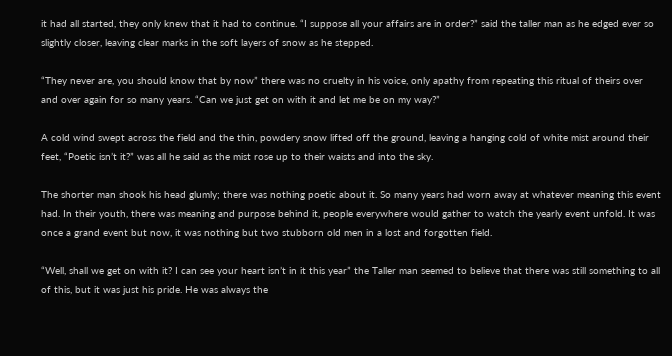it had all started, they only knew that it had to continue. “I suppose all your affairs are in order?” said the taller man as he edged ever so slightly closer, leaving clear marks in the soft layers of snow as he stepped.

“They never are, you should know that by now” there was no cruelty in his voice, only apathy from repeating this ritual of theirs over and over again for so many years. “Can we just get on with it and let me be on my way?”

A cold wind swept across the field and the thin, powdery snow lifted off the ground, leaving a hanging cold of white mist around their feet, “Poetic isn’t it?” was all he said as the mist rose up to their waists and into the sky.

The shorter man shook his head glumly; there was nothing poetic about it. So many years had worn away at whatever meaning this event had. In their youth, there was meaning and purpose behind it, people everywhere would gather to watch the yearly event unfold. It was once a grand event but now, it was nothing but two stubborn old men in a lost and forgotten field.

“Well, shall we get on with it? I can see your heart isn’t in it this year” the Taller man seemed to believe that there was still something to all of this, but it was just his pride. He was always the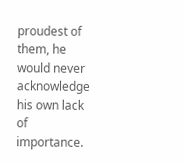proudest of them, he would never acknowledge his own lack of importance.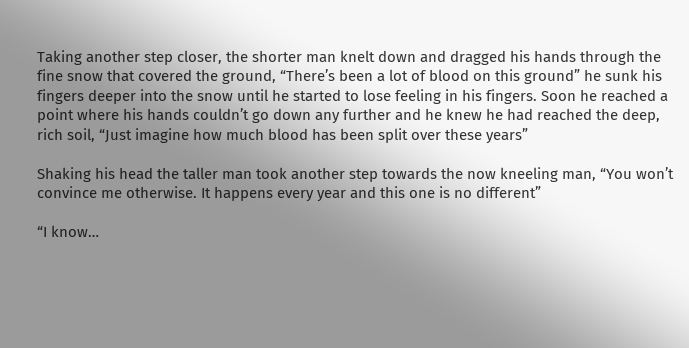Taking another step closer, the shorter man knelt down and dragged his hands through the fine snow that covered the ground, “There’s been a lot of blood on this ground” he sunk his fingers deeper into the snow until he started to lose feeling in his fingers. Soon he reached a point where his hands couldn’t go down any further and he knew he had reached the deep, rich soil, “Just imagine how much blood has been split over these years”

Shaking his head the taller man took another step towards the now kneeling man, “You won’t convince me otherwise. It happens every year and this one is no different”

“I know…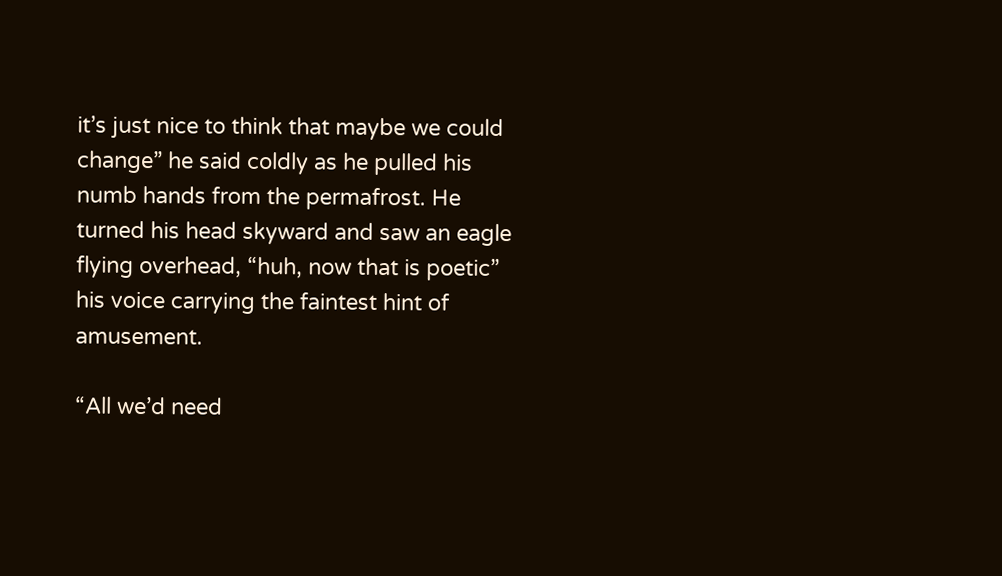it’s just nice to think that maybe we could change” he said coldly as he pulled his numb hands from the permafrost. He turned his head skyward and saw an eagle flying overhead, “huh, now that is poetic” his voice carrying the faintest hint of amusement.

“All we’d need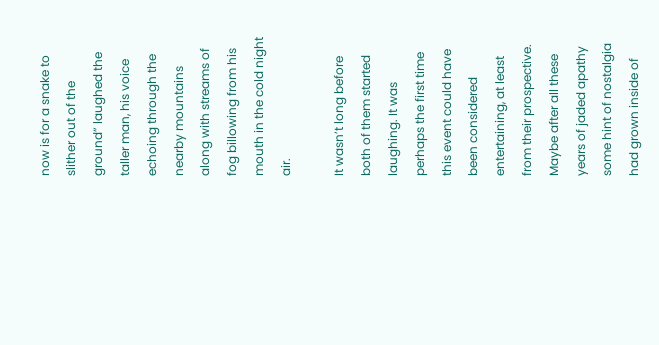now is for a snake to slither out of the ground” laughed the taller man, his voice echoing through the nearby mountains along with streams of fog billowing from his mouth in the cold night air.

It wasn’t long before both of them started laughing. It was perhaps the first time this event could have been considered entertaining, at least from their prospective. Maybe after all these years of jaded apathy some hint of nostalgia had grown inside of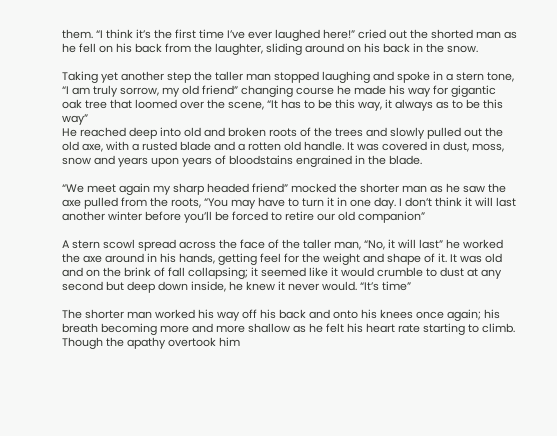them. “I think it’s the first time I’ve ever laughed here!” cried out the shorted man as he fell on his back from the laughter, sliding around on his back in the snow.

Taking yet another step the taller man stopped laughing and spoke in a stern tone, “I am truly sorrow, my old friend” changing course he made his way for gigantic oak tree that loomed over the scene, “It has to be this way, it always as to be this way”
He reached deep into old and broken roots of the trees and slowly pulled out the old axe, with a rusted blade and a rotten old handle. It was covered in dust, moss, snow and years upon years of bloodstains engrained in the blade.

“We meet again my sharp headed friend” mocked the shorter man as he saw the axe pulled from the roots, “You may have to turn it in one day. I don’t think it will last another winter before you’ll be forced to retire our old companion”

A stern scowl spread across the face of the taller man, “No, it will last” he worked the axe around in his hands, getting feel for the weight and shape of it. It was old and on the brink of fall collapsing; it seemed like it would crumble to dust at any second but deep down inside, he knew it never would. “It’s time”

The shorter man worked his way off his back and onto his knees once again; his breath becoming more and more shallow as he felt his heart rate starting to climb. Though the apathy overtook him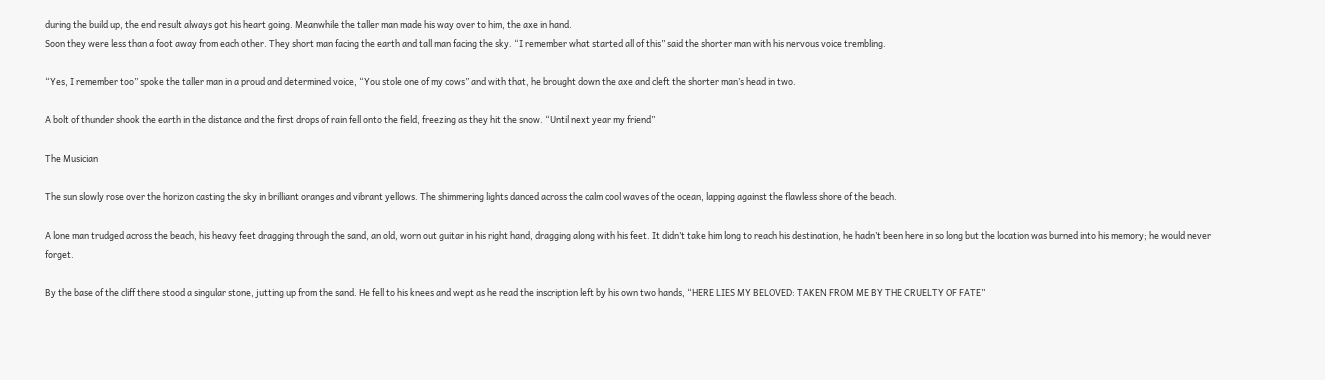during the build up, the end result always got his heart going. Meanwhile the taller man made his way over to him, the axe in hand.
Soon they were less than a foot away from each other. They short man facing the earth and tall man facing the sky. “I remember what started all of this” said the shorter man with his nervous voice trembling.

“Yes, I remember too” spoke the taller man in a proud and determined voice, “You stole one of my cows” and with that, he brought down the axe and cleft the shorter man’s head in two.

A bolt of thunder shook the earth in the distance and the first drops of rain fell onto the field, freezing as they hit the snow. “Until next year my friend”

The Musician

The sun slowly rose over the horizon casting the sky in brilliant oranges and vibrant yellows. The shimmering lights danced across the calm cool waves of the ocean, lapping against the flawless shore of the beach.

A lone man trudged across the beach, his heavy feet dragging through the sand, an old, worn out guitar in his right hand, dragging along with his feet. It didn’t take him long to reach his destination, he hadn’t been here in so long but the location was burned into his memory; he would never forget.

By the base of the cliff there stood a singular stone, jutting up from the sand. He fell to his knees and wept as he read the inscription left by his own two hands, “HERE LIES MY BELOVED: TAKEN FROM ME BY THE CRUELTY OF FATE”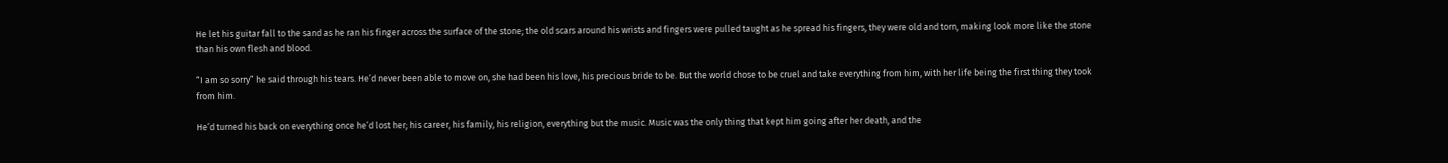He let his guitar fall to the sand as he ran his finger across the surface of the stone; the old scars around his wrists and fingers were pulled taught as he spread his fingers, they were old and torn, making look more like the stone than his own flesh and blood.

“I am so sorry” he said through his tears. He’d never been able to move on, she had been his love, his precious bride to be. But the world chose to be cruel and take everything from him, with her life being the first thing they took from him.

He’d turned his back on everything once he’d lost her; his career, his family, his religion, everything but the music. Music was the only thing that kept him going after her death, and the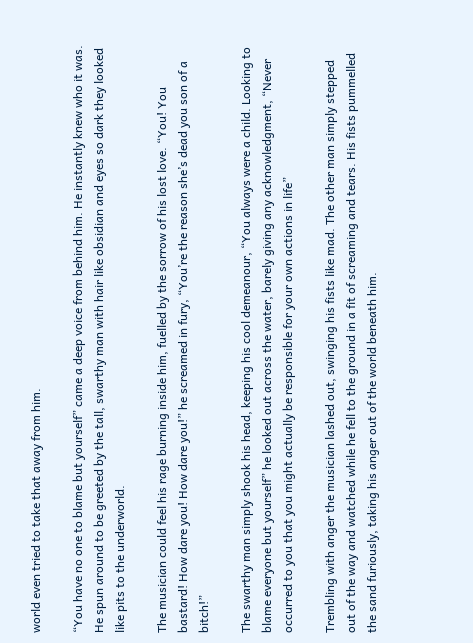world even tried to take that away from him.

“You have no one to blame but yourself” came a deep voice from behind him. He instantly knew who it was. He spun around to be greeted by the tall, swarthy man with hair like obsidian and eyes so dark they looked like pits to the underworld.

The musician could feel his rage burning inside him, fuelled by the sorrow of his lost love. “You! You bastard! How dare you! How dare you!” he screamed in fury, “You’re the reason she’s dead you son of a bitch!”

The swarthy man simply shook his head, keeping his cool demeanour, “You always were a child. Looking to blame everyone but yourself” he looked out across the water, barely giving any acknowledgment, “Never occurred to you that you might actually be responsible for your own actions in life”

Trembling with anger the musician lashed out, swinging his fists like mad. The other man simply stepped out of the way and watched while he fell to the ground in a fit of screaming and tears. His fists pummelled the sand furiously, taking his anger out of the world beneath him.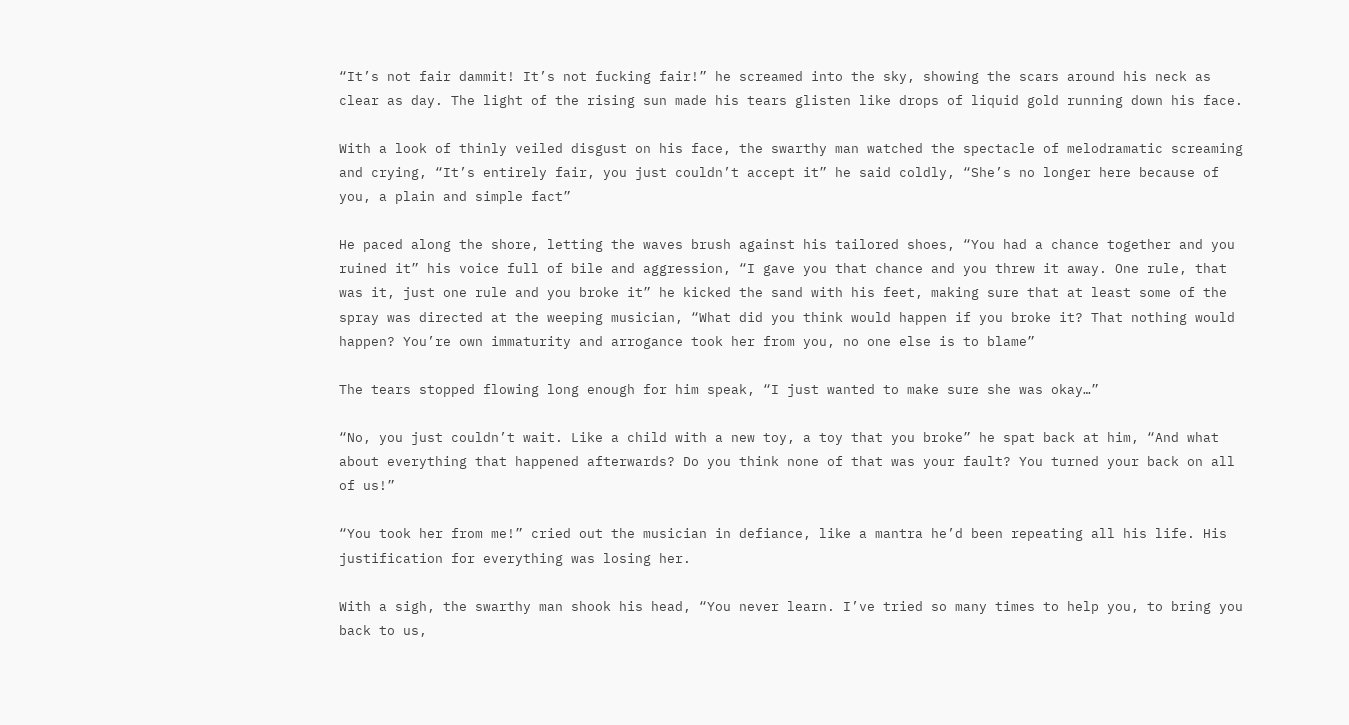“It’s not fair dammit! It’s not fucking fair!” he screamed into the sky, showing the scars around his neck as clear as day. The light of the rising sun made his tears glisten like drops of liquid gold running down his face.

With a look of thinly veiled disgust on his face, the swarthy man watched the spectacle of melodramatic screaming and crying, “It’s entirely fair, you just couldn’t accept it” he said coldly, “She’s no longer here because of you, a plain and simple fact”

He paced along the shore, letting the waves brush against his tailored shoes, “You had a chance together and you ruined it” his voice full of bile and aggression, “I gave you that chance and you threw it away. One rule, that was it, just one rule and you broke it” he kicked the sand with his feet, making sure that at least some of the spray was directed at the weeping musician, “What did you think would happen if you broke it? That nothing would happen? You’re own immaturity and arrogance took her from you, no one else is to blame”

The tears stopped flowing long enough for him speak, “I just wanted to make sure she was okay…”

“No, you just couldn’t wait. Like a child with a new toy, a toy that you broke” he spat back at him, “And what about everything that happened afterwards? Do you think none of that was your fault? You turned your back on all of us!”

“You took her from me!” cried out the musician in defiance, like a mantra he’d been repeating all his life. His justification for everything was losing her.

With a sigh, the swarthy man shook his head, “You never learn. I’ve tried so many times to help you, to bring you back to us,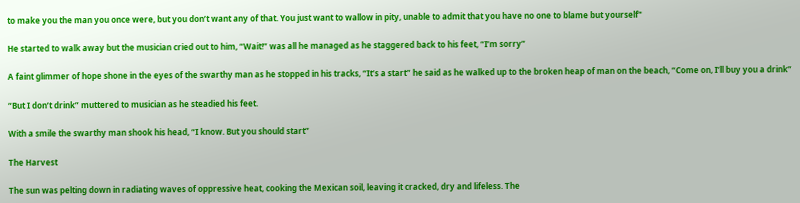to make you the man you once were, but you don’t want any of that. You just want to wallow in pity, unable to admit that you have no one to blame but yourself"

He started to walk away but the musician cried out to him, “Wait!” was all he managed as he staggered back to his feet, “I’m sorry”

A faint glimmer of hope shone in the eyes of the swarthy man as he stopped in his tracks, “It’s a start” he said as he walked up to the broken heap of man on the beach, “Come on, I’ll buy you a drink”

“But I don’t drink” muttered to musician as he steadied his feet.

With a smile the swarthy man shook his head, “I know. But you should start”

The Harvest

The sun was pelting down in radiating waves of oppressive heat, cooking the Mexican soil, leaving it cracked, dry and lifeless. The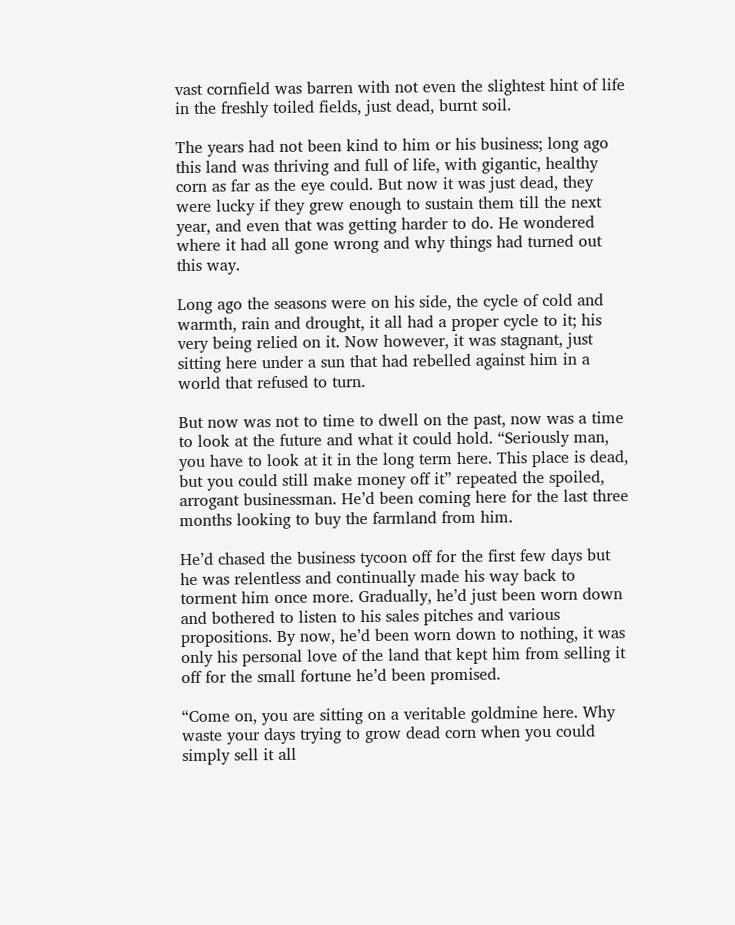vast cornfield was barren with not even the slightest hint of life in the freshly toiled fields, just dead, burnt soil.

The years had not been kind to him or his business; long ago this land was thriving and full of life, with gigantic, healthy corn as far as the eye could. But now it was just dead, they were lucky if they grew enough to sustain them till the next year, and even that was getting harder to do. He wondered where it had all gone wrong and why things had turned out this way.

Long ago the seasons were on his side, the cycle of cold and warmth, rain and drought, it all had a proper cycle to it; his very being relied on it. Now however, it was stagnant, just sitting here under a sun that had rebelled against him in a world that refused to turn.

But now was not to time to dwell on the past, now was a time to look at the future and what it could hold. “Seriously man, you have to look at it in the long term here. This place is dead, but you could still make money off it” repeated the spoiled, arrogant businessman. He’d been coming here for the last three months looking to buy the farmland from him.

He’d chased the business tycoon off for the first few days but he was relentless and continually made his way back to torment him once more. Gradually, he’d just been worn down and bothered to listen to his sales pitches and various propositions. By now, he’d been worn down to nothing, it was only his personal love of the land that kept him from selling it off for the small fortune he’d been promised.

“Come on, you are sitting on a veritable goldmine here. Why waste your days trying to grow dead corn when you could simply sell it all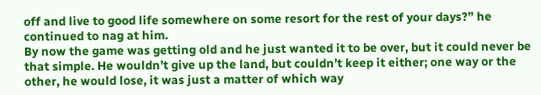off and live to good life somewhere on some resort for the rest of your days?” he continued to nag at him.
By now the game was getting old and he just wanted it to be over, but it could never be that simple. He wouldn’t give up the land, but couldn’t keep it either; one way or the other, he would lose, it was just a matter of which way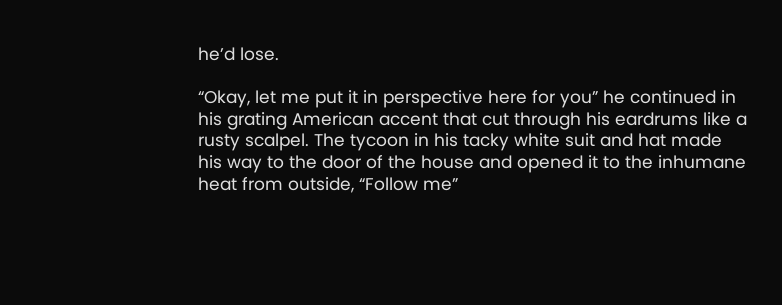he’d lose.

“Okay, let me put it in perspective here for you” he continued in his grating American accent that cut through his eardrums like a rusty scalpel. The tycoon in his tacky white suit and hat made his way to the door of the house and opened it to the inhumane heat from outside, “Follow me”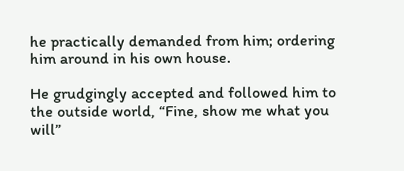he practically demanded from him; ordering him around in his own house.

He grudgingly accepted and followed him to the outside world, “Fine, show me what you will”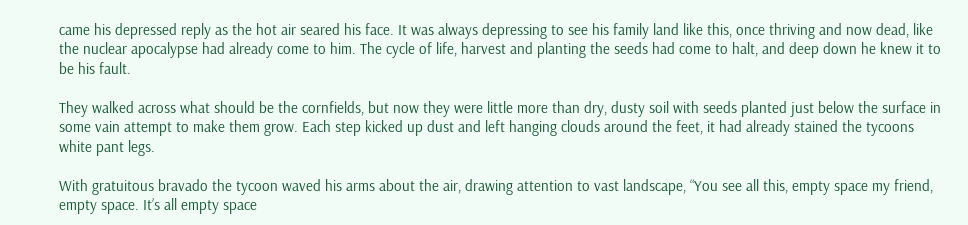came his depressed reply as the hot air seared his face. It was always depressing to see his family land like this, once thriving and now dead, like the nuclear apocalypse had already come to him. The cycle of life, harvest and planting the seeds had come to halt, and deep down he knew it to be his fault.

They walked across what should be the cornfields, but now they were little more than dry, dusty soil with seeds planted just below the surface in some vain attempt to make them grow. Each step kicked up dust and left hanging clouds around the feet, it had already stained the tycoons white pant legs.

With gratuitous bravado the tycoon waved his arms about the air, drawing attention to vast landscape, “You see all this, empty space my friend, empty space. It’s all empty space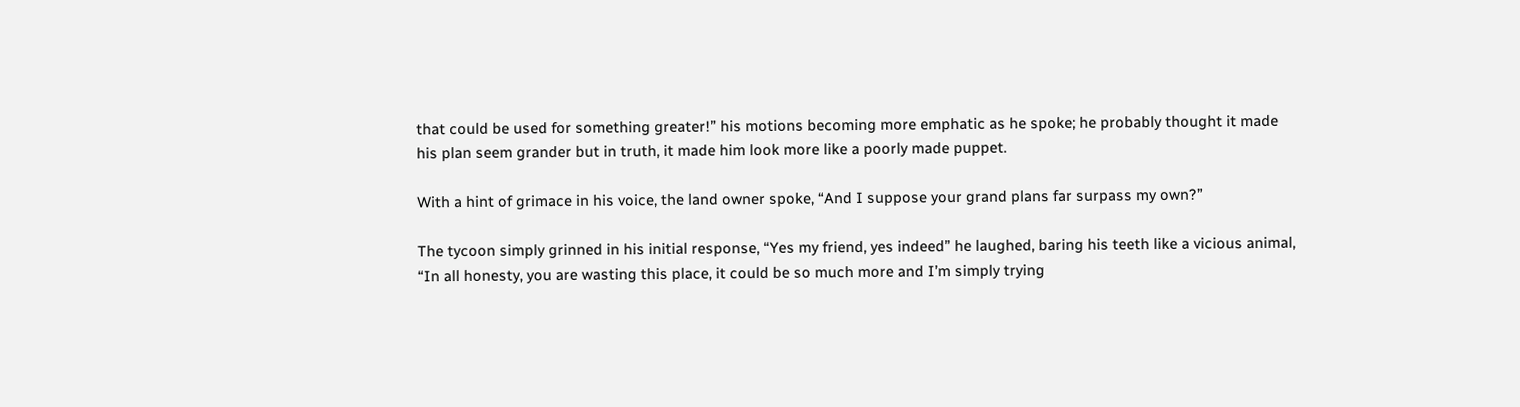that could be used for something greater!” his motions becoming more emphatic as he spoke; he probably thought it made his plan seem grander but in truth, it made him look more like a poorly made puppet.

With a hint of grimace in his voice, the land owner spoke, “And I suppose your grand plans far surpass my own?”

The tycoon simply grinned in his initial response, “Yes my friend, yes indeed” he laughed, baring his teeth like a vicious animal, “In all honesty, you are wasting this place, it could be so much more and I’m simply trying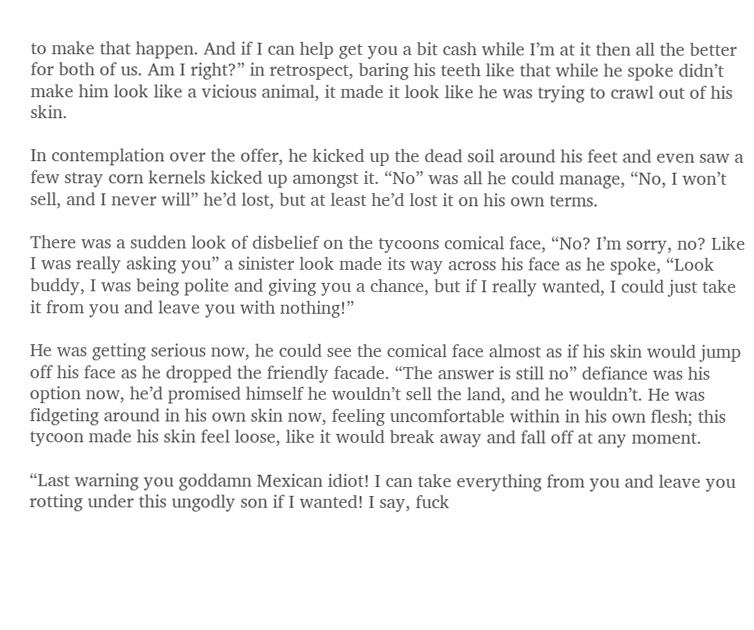to make that happen. And if I can help get you a bit cash while I’m at it then all the better for both of us. Am I right?” in retrospect, baring his teeth like that while he spoke didn’t make him look like a vicious animal, it made it look like he was trying to crawl out of his skin.

In contemplation over the offer, he kicked up the dead soil around his feet and even saw a few stray corn kernels kicked up amongst it. “No” was all he could manage, “No, I won’t sell, and I never will” he’d lost, but at least he’d lost it on his own terms.

There was a sudden look of disbelief on the tycoons comical face, “No? I’m sorry, no? Like I was really asking you” a sinister look made its way across his face as he spoke, “Look buddy, I was being polite and giving you a chance, but if I really wanted, I could just take it from you and leave you with nothing!”

He was getting serious now, he could see the comical face almost as if his skin would jump off his face as he dropped the friendly facade. “The answer is still no” defiance was his option now, he’d promised himself he wouldn’t sell the land, and he wouldn’t. He was fidgeting around in his own skin now, feeling uncomfortable within in his own flesh; this tycoon made his skin feel loose, like it would break away and fall off at any moment.

“Last warning you goddamn Mexican idiot! I can take everything from you and leave you rotting under this ungodly son if I wanted! I say, fuck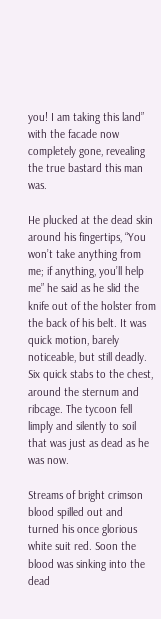you! I am taking this land” with the facade now completely gone, revealing the true bastard this man was.

He plucked at the dead skin around his fingertips, “You won’t take anything from me; if anything, you’ll help me” he said as he slid the knife out of the holster from the back of his belt. It was quick motion, barely noticeable, but still deadly. Six quick stabs to the chest, around the sternum and ribcage. The tycoon fell limply and silently to soil that was just as dead as he was now.

Streams of bright crimson blood spilled out and turned his once glorious white suit red. Soon the blood was sinking into the dead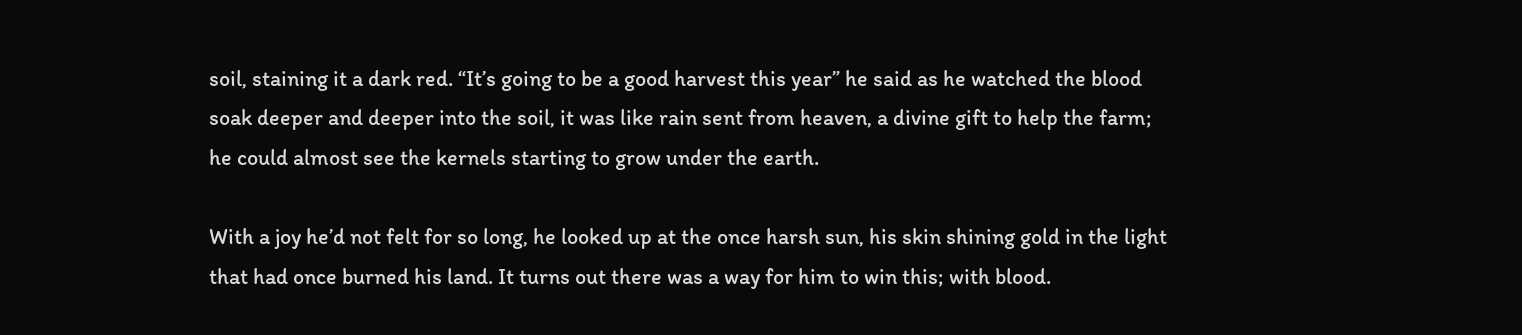soil, staining it a dark red. “It’s going to be a good harvest this year” he said as he watched the blood soak deeper and deeper into the soil, it was like rain sent from heaven, a divine gift to help the farm; he could almost see the kernels starting to grow under the earth.

With a joy he’d not felt for so long, he looked up at the once harsh sun, his skin shining gold in the light that had once burned his land. It turns out there was a way for him to win this; with blood.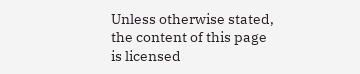Unless otherwise stated, the content of this page is licensed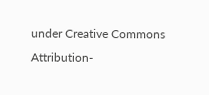under Creative Commons Attribution-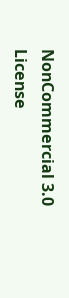NonCommercial 3.0 License